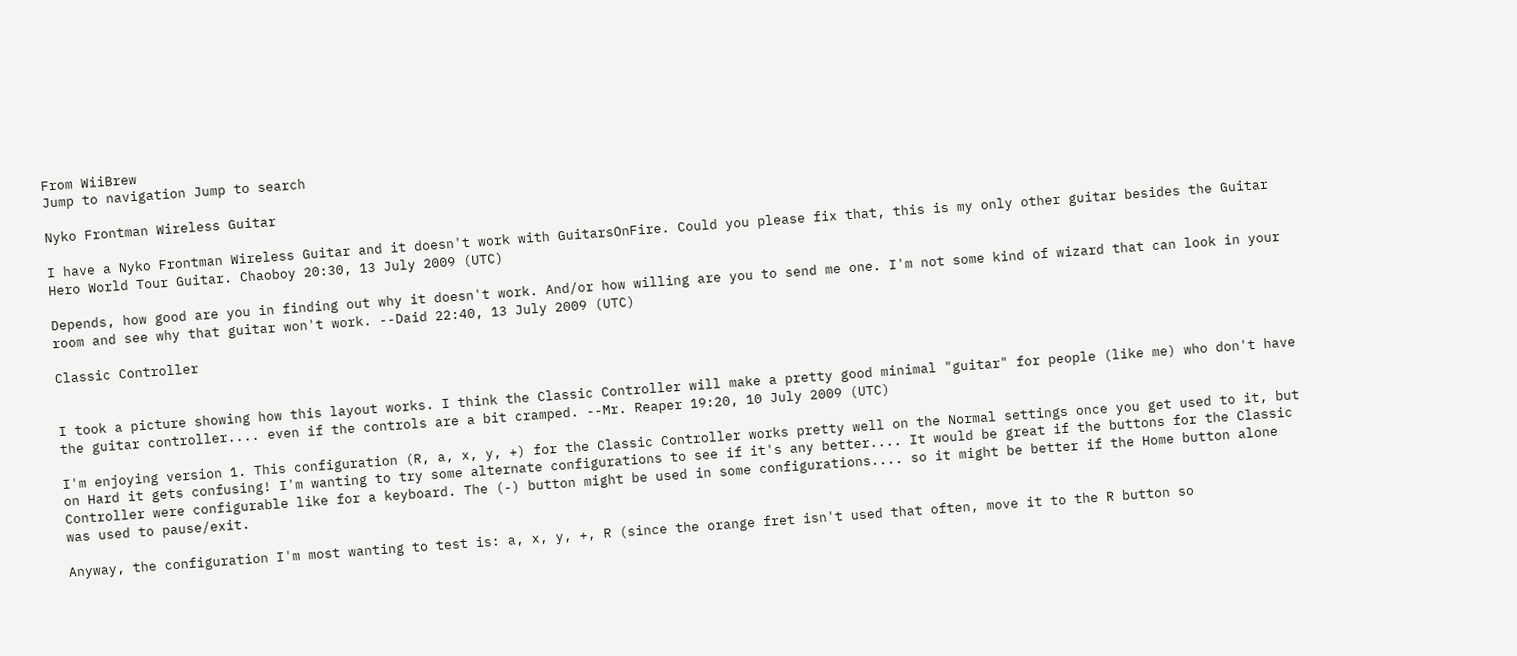From WiiBrew
Jump to navigation Jump to search

Nyko Frontman Wireless Guitar

I have a Nyko Frontman Wireless Guitar and it doesn't work with GuitarsOnFire. Could you please fix that, this is my only other guitar besides the Guitar Hero World Tour Guitar. Chaoboy 20:30, 13 July 2009 (UTC)

Depends, how good are you in finding out why it doesn't work. And/or how willing are you to send me one. I'm not some kind of wizard that can look in your room and see why that guitar won't work. --Daid 22:40, 13 July 2009 (UTC)

Classic Controller


I took a picture showing how this layout works. I think the Classic Controller will make a pretty good minimal "guitar" for people (like me) who don't have the guitar controller.... even if the controls are a bit cramped. --Mr. Reaper 19:20, 10 July 2009 (UTC)

I'm enjoying version 1. This configuration (R, a, x, y, +) for the Classic Controller works pretty well on the Normal settings once you get used to it, but on Hard it gets confusing! I'm wanting to try some alternate configurations to see if it's any better.... It would be great if the buttons for the Classic Controller were configurable like for a keyboard. The (-) button might be used in some configurations.... so it might be better if the Home button alone was used to pause/exit.

Anyway, the configuration I'm most wanting to test is: a, x, y, +, R (since the orange fret isn't used that often, move it to the R button so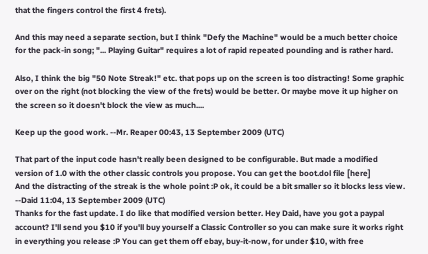that the fingers control the first 4 frets).

And this may need a separate section, but I think "Defy the Machine" would be a much better choice for the pack-in song; "... Playing Guitar" requires a lot of rapid repeated pounding and is rather hard.

Also, I think the big "50 Note Streak!" etc. that pops up on the screen is too distracting! Some graphic over on the right (not blocking the view of the frets) would be better. Or maybe move it up higher on the screen so it doesn't block the view as much....

Keep up the good work. --Mr. Reaper 00:43, 13 September 2009 (UTC)

That part of the input code hasn't really been designed to be configurable. But made a modified version of 1.0 with the other classic controls you propose. You can get the boot.dol file [here]
And the distracting of the streak is the whole point :P ok, it could be a bit smaller so it blocks less view. --Daid 11:04, 13 September 2009 (UTC)
Thanks for the fast update. I do like that modified version better. Hey Daid, have you got a paypal account? I'll send you $10 if you'll buy yourself a Classic Controller so you can make sure it works right in everything you release :P You can get them off ebay, buy-it-now, for under $10, with free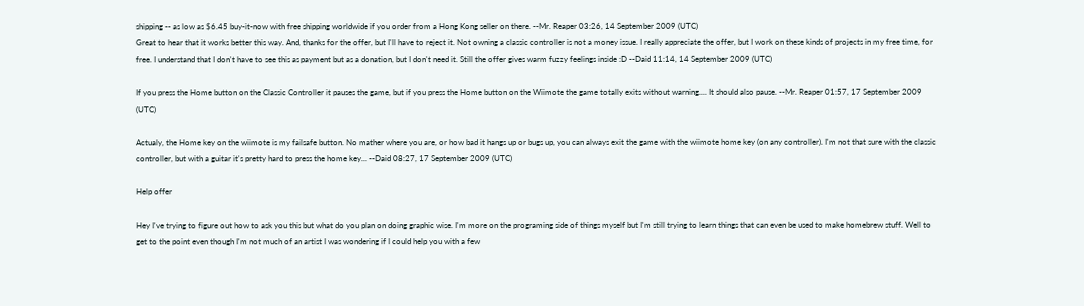shipping -- as low as $6.45 buy-it-now with free shipping worldwide if you order from a Hong Kong seller on there. --Mr. Reaper 03:26, 14 September 2009 (UTC)
Great to hear that it works better this way. And, thanks for the offer, but I'll have to reject it. Not owning a classic controller is not a money issue. I really appreciate the offer, but I work on these kinds of projects in my free time, for free. I understand that I don't have to see this as payment but as a donation, but I don't need it. Still the offer gives warm fuzzy feelings inside :D --Daid 11:14, 14 September 2009 (UTC)

If you press the Home button on the Classic Controller it pauses the game, but if you press the Home button on the Wiimote the game totally exits without warning.... It should also pause. --Mr. Reaper 01:57, 17 September 2009 (UTC)

Actualy, the Home key on the wiimote is my failsafe button. No mather where you are, or how bad it hangs up or bugs up, you can always exit the game with the wiimote home key (on any controller). I'm not that sure with the classic controller, but with a guitar it's pretty hard to press the home key... --Daid 08:27, 17 September 2009 (UTC)

Help offer

Hey I've trying to figure out how to ask you this but what do you plan on doing graphic wise. I'm more on the programing side of things myself but I'm still trying to learn things that can even be used to make homebrew stuff. Well to get to the point even though I'm not much of an artist I was wondering if I could help you with a few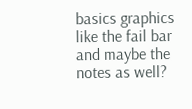basics graphics like the fail bar and maybe the notes as well?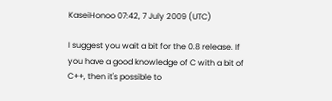KaseiHonoo 07:42, 7 July 2009 (UTC)

I suggest you wait a bit for the 0.8 release. If you have a good knowledge of C with a bit of C++, then it's possible to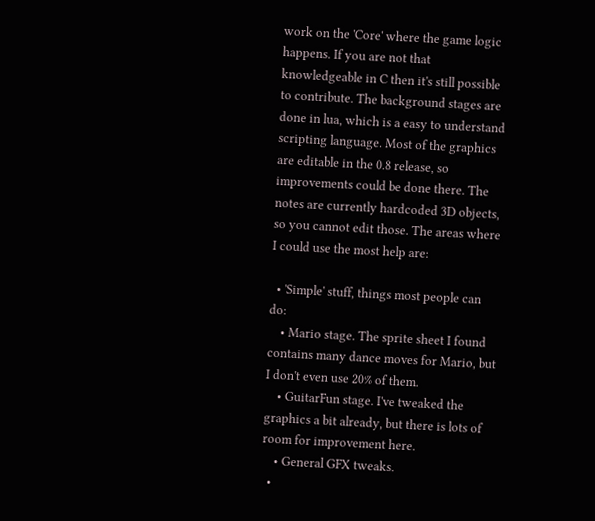work on the 'Core' where the game logic happens. If you are not that knowledgeable in C then it's still possible to contribute. The background stages are done in lua, which is a easy to understand scripting language. Most of the graphics are editable in the 0.8 release, so improvements could be done there. The notes are currently hardcoded 3D objects, so you cannot edit those. The areas where I could use the most help are:

  • 'Simple' stuff, things most people can do:
    • Mario stage. The sprite sheet I found contains many dance moves for Mario, but I don't even use 20% of them.
    • GuitarFun stage. I've tweaked the graphics a bit already, but there is lots of room for improvement here.
    • General GFX tweaks.
  •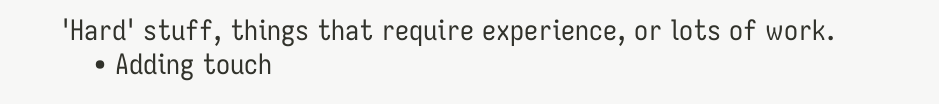'Hard' stuff, things that require experience, or lots of work.
    • Adding touch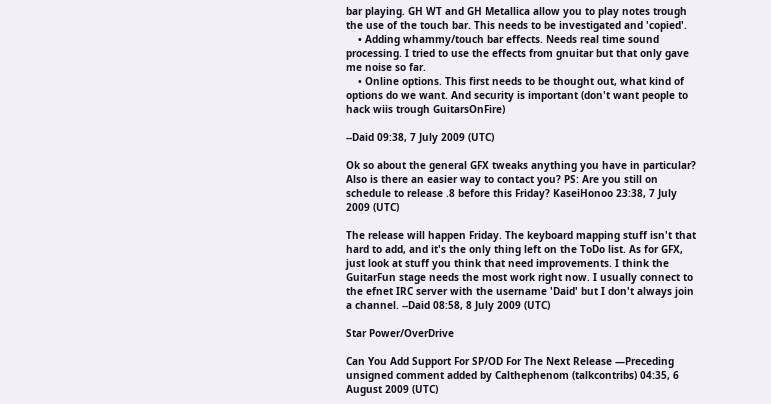bar playing. GH WT and GH Metallica allow you to play notes trough the use of the touch bar. This needs to be investigated and 'copied'.
    • Adding whammy/touch bar effects. Needs real time sound processing. I tried to use the effects from gnuitar but that only gave me noise so far.
    • Online options. This first needs to be thought out, what kind of options do we want. And security is important (don't want people to hack wiis trough GuitarsOnFire)

--Daid 09:38, 7 July 2009 (UTC)

Ok so about the general GFX tweaks anything you have in particular? Also is there an easier way to contact you? PS: Are you still on schedule to release .8 before this Friday? KaseiHonoo 23:38, 7 July 2009 (UTC)

The release will happen Friday. The keyboard mapping stuff isn't that hard to add, and it's the only thing left on the ToDo list. As for GFX, just look at stuff you think that need improvements. I think the GuitarFun stage needs the most work right now. I usually connect to the efnet IRC server with the username 'Daid' but I don't always join a channel. --Daid 08:58, 8 July 2009 (UTC)

Star Power/OverDrive

Can You Add Support For SP/OD For The Next Release —Preceding unsigned comment added by Calthephenom (talkcontribs) 04:35, 6 August 2009 (UTC)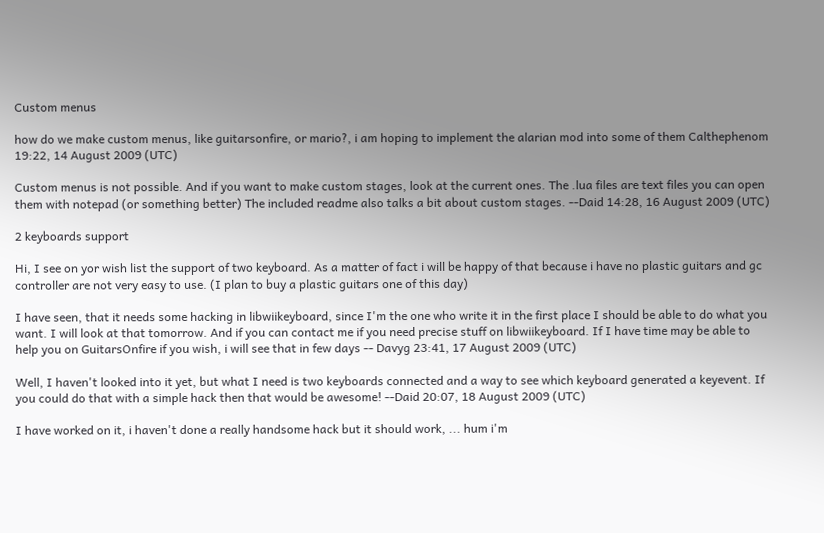Custom menus

how do we make custom menus, like guitarsonfire, or mario?, i am hoping to implement the alarian mod into some of them Calthephenom 19:22, 14 August 2009 (UTC)

Custom menus is not possible. And if you want to make custom stages, look at the current ones. The .lua files are text files you can open them with notepad (or something better) The included readme also talks a bit about custom stages. --Daid 14:28, 16 August 2009 (UTC)

2 keyboards support

Hi, I see on yor wish list the support of two keyboard. As a matter of fact i will be happy of that because i have no plastic guitars and gc controller are not very easy to use. (I plan to buy a plastic guitars one of this day)

I have seen, that it needs some hacking in libwiikeyboard, since I'm the one who write it in the first place I should be able to do what you want. I will look at that tomorrow. And if you can contact me if you need precise stuff on libwiikeyboard. If I have time may be able to help you on GuitarsOnfire if you wish, i will see that in few days -- Davyg 23:41, 17 August 2009 (UTC)

Well, I haven't looked into it yet, but what I need is two keyboards connected and a way to see which keyboard generated a keyevent. If you could do that with a simple hack then that would be awesome! --Daid 20:07, 18 August 2009 (UTC)

I have worked on it, i haven't done a really handsome hack but it should work, ... hum i'm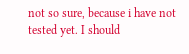not so sure, because i have not tested yet. I should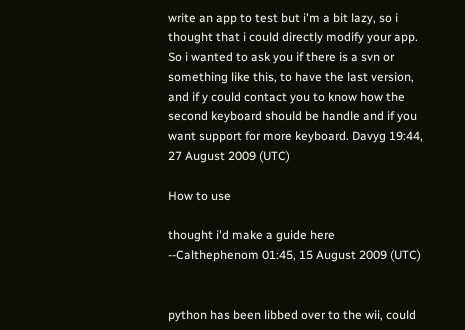write an app to test but i'm a bit lazy, so i thought that i could directly modify your app. So i wanted to ask you if there is a svn or something like this, to have the last version, and if y could contact you to know how the second keyboard should be handle and if you want support for more keyboard. Davyg 19:44, 27 August 2009 (UTC)

How to use

thought i'd make a guide here --Calthephenom 01:45, 15 August 2009 (UTC)


python has been libbed over to the wii, could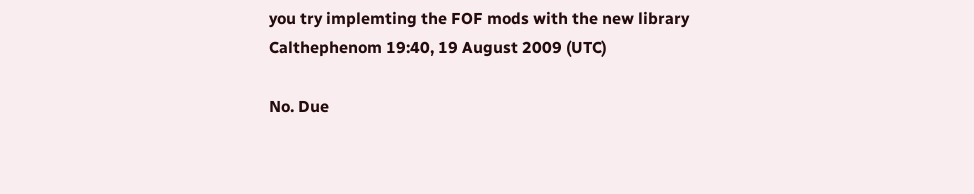you try implemting the FOF mods with the new library Calthephenom 19:40, 19 August 2009 (UTC)

No. Due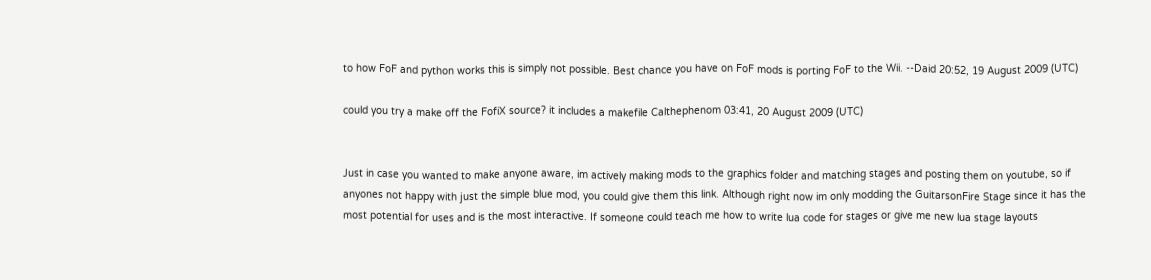to how FoF and python works this is simply not possible. Best chance you have on FoF mods is porting FoF to the Wii. --Daid 20:52, 19 August 2009 (UTC)

could you try a make off the FofiX source? it includes a makefile Calthephenom 03:41, 20 August 2009 (UTC)


Just in case you wanted to make anyone aware, im actively making mods to the graphics folder and matching stages and posting them on youtube, so if anyones not happy with just the simple blue mod, you could give them this link. Although right now im only modding the GuitarsonFire Stage since it has the most potential for uses and is the most interactive. If someone could teach me how to write lua code for stages or give me new lua stage layouts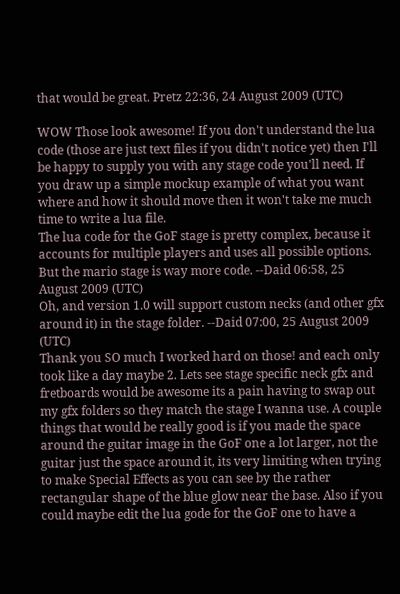that would be great. Pretz 22:36, 24 August 2009 (UTC)

WOW Those look awesome! If you don't understand the lua code (those are just text files if you didn't notice yet) then I'll be happy to supply you with any stage code you'll need. If you draw up a simple mockup example of what you want where and how it should move then it won't take me much time to write a lua file.
The lua code for the GoF stage is pretty complex, because it accounts for multiple players and uses all possible options. But the mario stage is way more code. --Daid 06:58, 25 August 2009 (UTC)
Oh, and version 1.0 will support custom necks (and other gfx around it) in the stage folder. --Daid 07:00, 25 August 2009 (UTC)
Thank you SO much I worked hard on those! and each only took like a day maybe 2. Lets see stage specific neck gfx and fretboards would be awesome its a pain having to swap out my gfx folders so they match the stage I wanna use. A couple things that would be really good is if you made the space around the guitar image in the GoF one a lot larger, not the guitar just the space around it, its very limiting when trying to make Special Effects as you can see by the rather rectangular shape of the blue glow near the base. Also if you could maybe edit the lua gode for the GoF one to have a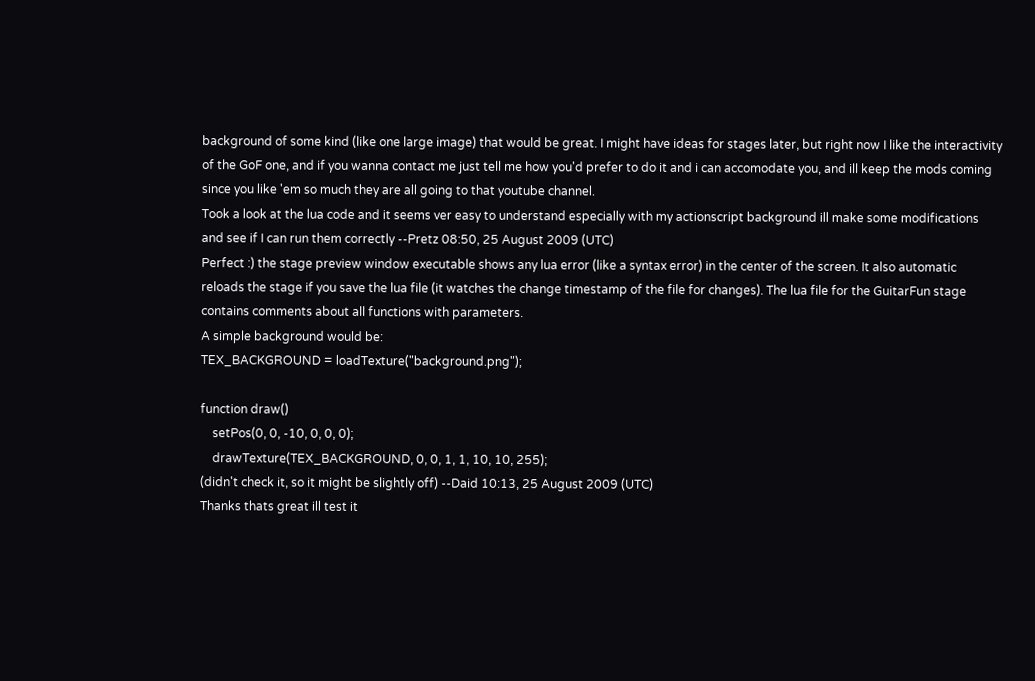background of some kind (like one large image) that would be great. I might have ideas for stages later, but right now I like the interactivity of the GoF one, and if you wanna contact me just tell me how you'd prefer to do it and i can accomodate you, and ill keep the mods coming since you like 'em so much they are all going to that youtube channel.
Took a look at the lua code and it seems ver easy to understand especially with my actionscript background ill make some modifications and see if I can run them correctly --Pretz 08:50, 25 August 2009 (UTC)
Perfect :) the stage preview window executable shows any lua error (like a syntax error) in the center of the screen. It also automatic reloads the stage if you save the lua file (it watches the change timestamp of the file for changes). The lua file for the GuitarFun stage contains comments about all functions with parameters.
A simple background would be:
TEX_BACKGROUND = loadTexture("background.png");

function draw()
    setPos(0, 0, -10, 0, 0, 0);
    drawTexture(TEX_BACKGROUND, 0, 0, 1, 1, 10, 10, 255);
(didn't check it, so it might be slightly off) --Daid 10:13, 25 August 2009 (UTC)
Thanks thats great ill test it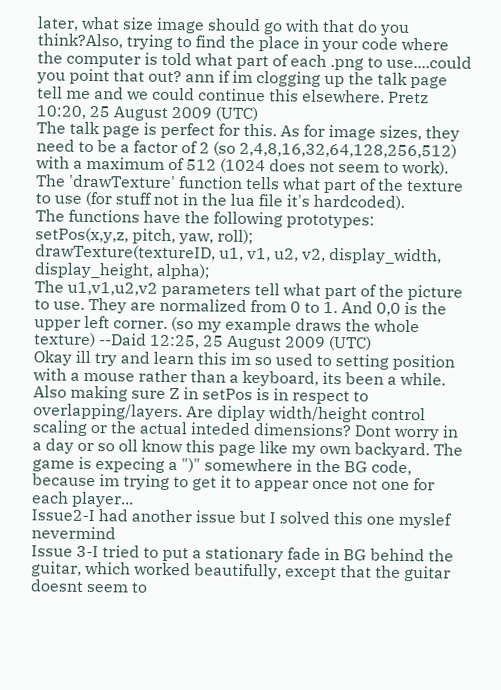later, what size image should go with that do you think?Also, trying to find the place in your code where the computer is told what part of each .png to use....could you point that out? ann if im clogging up the talk page tell me and we could continue this elsewhere. Pretz 10:20, 25 August 2009 (UTC)
The talk page is perfect for this. As for image sizes, they need to be a factor of 2 (so 2,4,8,16,32,64,128,256,512) with a maximum of 512 (1024 does not seem to work). The 'drawTexture' function tells what part of the texture to use (for stuff not in the lua file it's hardcoded).
The functions have the following prototypes:
setPos(x,y,z, pitch, yaw, roll);
drawTexture(textureID, u1, v1, u2, v2, display_width, display_height, alpha);
The u1,v1,u2,v2 parameters tell what part of the picture to use. They are normalized from 0 to 1. And 0,0 is the upper left corner. (so my example draws the whole texture) --Daid 12:25, 25 August 2009 (UTC)
Okay ill try and learn this im so used to setting position with a mouse rather than a keyboard, its been a while. Also making sure Z in setPos is in respect to overlapping/layers. Are diplay width/height control scaling or the actual inteded dimensions? Dont worry in a day or so oll know this page like my own backyard. The game is expecing a ")" somewhere in the BG code, because im trying to get it to appear once not one for each player...
Issue2-I had another issue but I solved this one myslef nevermind
Issue 3-I tried to put a stationary fade in BG behind the guitar, which worked beautifully, except that the guitar doesnt seem to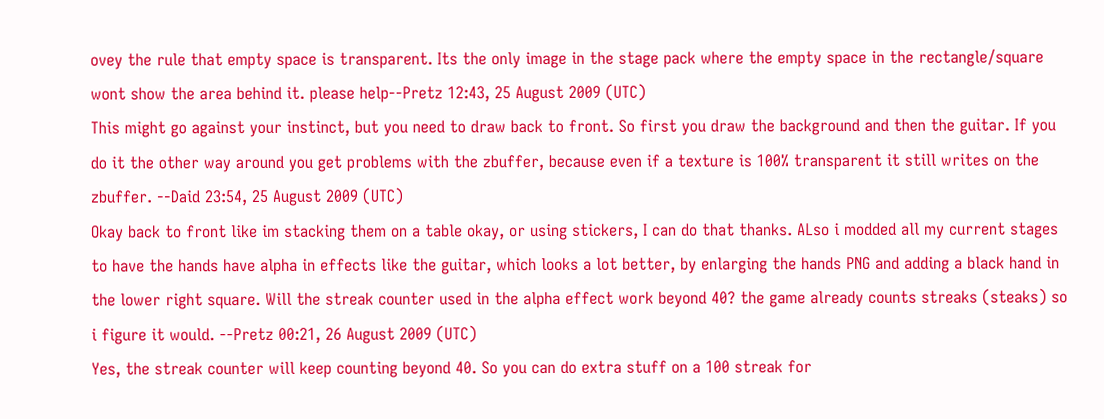ovey the rule that empty space is transparent. Its the only image in the stage pack where the empty space in the rectangle/square wont show the area behind it. please help--Pretz 12:43, 25 August 2009 (UTC)
This might go against your instinct, but you need to draw back to front. So first you draw the background and then the guitar. If you do it the other way around you get problems with the zbuffer, because even if a texture is 100% transparent it still writes on the zbuffer. --Daid 23:54, 25 August 2009 (UTC)
Okay back to front like im stacking them on a table okay, or using stickers, I can do that thanks. ALso i modded all my current stages to have the hands have alpha in effects like the guitar, which looks a lot better, by enlarging the hands PNG and adding a black hand in the lower right square. Will the streak counter used in the alpha effect work beyond 40? the game already counts streaks (steaks) so i figure it would. --Pretz 00:21, 26 August 2009 (UTC)
Yes, the streak counter will keep counting beyond 40. So you can do extra stuff on a 100 streak for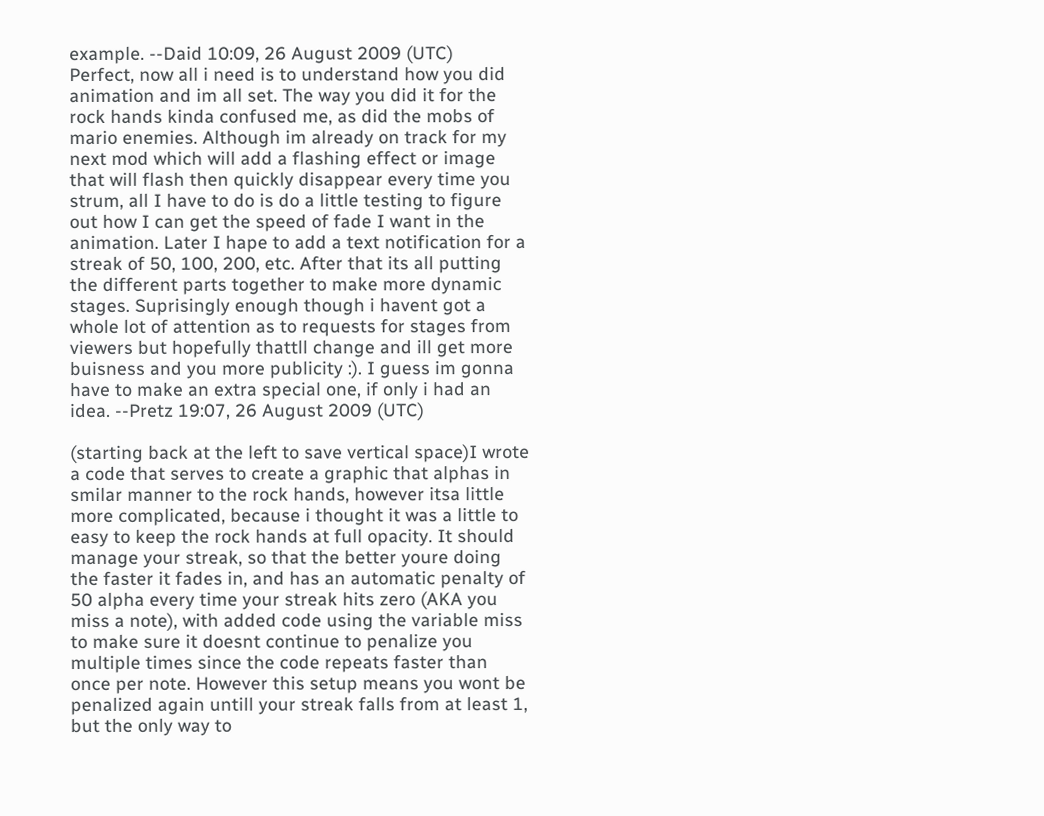example. --Daid 10:09, 26 August 2009 (UTC)
Perfect, now all i need is to understand how you did animation and im all set. The way you did it for the rock hands kinda confused me, as did the mobs of mario enemies. Although im already on track for my next mod which will add a flashing effect or image that will flash then quickly disappear every time you strum, all I have to do is do a little testing to figure out how I can get the speed of fade I want in the animation. Later I hape to add a text notification for a streak of 50, 100, 200, etc. After that its all putting the different parts together to make more dynamic stages. Suprisingly enough though i havent got a whole lot of attention as to requests for stages from viewers but hopefully thattll change and ill get more buisness and you more publicity :). I guess im gonna have to make an extra special one, if only i had an idea. --Pretz 19:07, 26 August 2009 (UTC)

(starting back at the left to save vertical space)I wrote a code that serves to create a graphic that alphas in smilar manner to the rock hands, however itsa little more complicated, because i thought it was a little to easy to keep the rock hands at full opacity. It should manage your streak, so that the better youre doing the faster it fades in, and has an automatic penalty of 50 alpha every time your streak hits zero (AKA you miss a note), with added code using the variable miss to make sure it doesnt continue to penalize you multiple times since the code repeats faster than once per note. However this setup means you wont be penalized again untill your streak falls from at least 1, but the only way to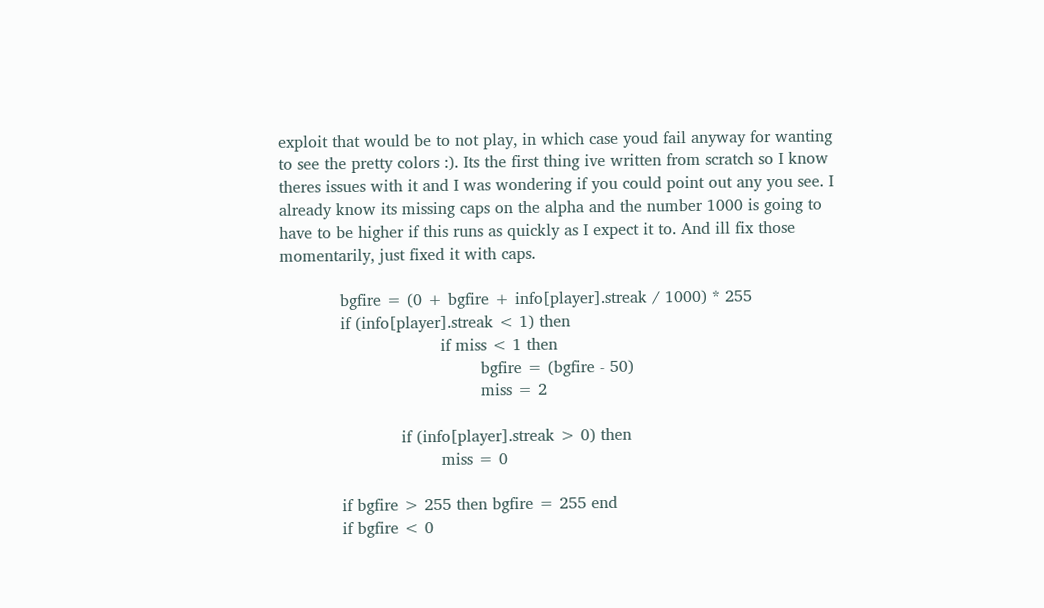exploit that would be to not play, in which case youd fail anyway for wanting to see the pretty colors :). Its the first thing ive written from scratch so I know theres issues with it and I was wondering if you could point out any you see. I already know its missing caps on the alpha and the number 1000 is going to have to be higher if this runs as quickly as I expect it to. And ill fix those momentarily, just fixed it with caps.

            bgfire = (0 + bgfire + info[player].streak / 1000) * 255
            if (info[player].streak < 1) then
                                if miss < 1 then
                                        bgfire = (bgfire - 50)
                                        miss = 2

                        if (info[player].streak > 0) then
                                miss = 0

            if bgfire > 255 then bgfire = 255 end
            if bgfire < 0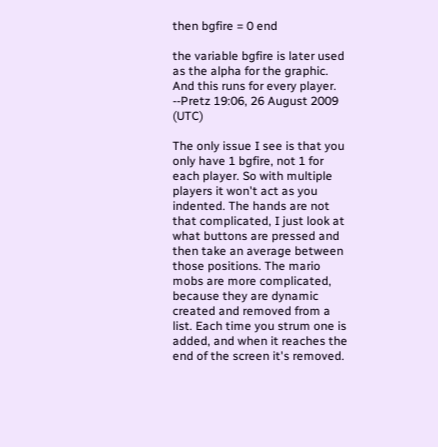then bgfire = 0 end

the variable bgfire is later used as the alpha for the graphic. And this runs for every player. --Pretz 19:06, 26 August 2009 (UTC)

The only issue I see is that you only have 1 bgfire, not 1 for each player. So with multiple players it won't act as you indented. The hands are not that complicated, I just look at what buttons are pressed and then take an average between those positions. The mario mobs are more complicated, because they are dynamic created and removed from a list. Each time you strum one is added, and when it reaches the end of the screen it's removed.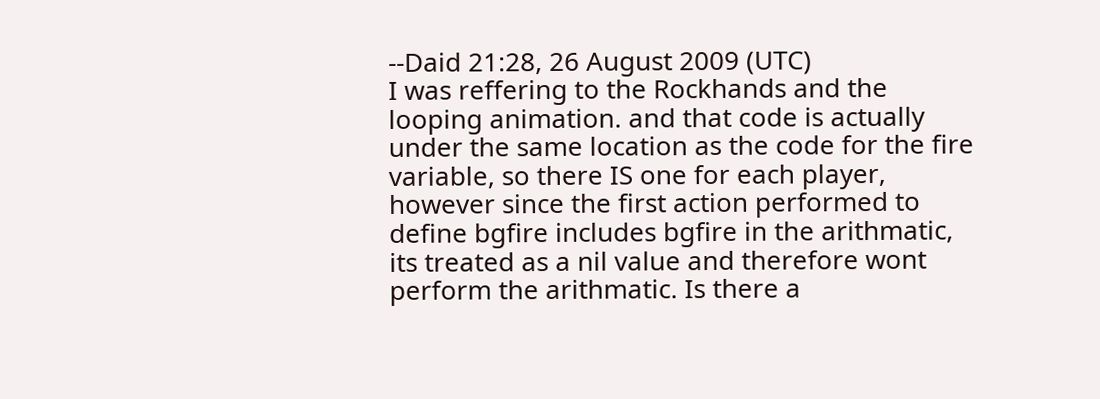--Daid 21:28, 26 August 2009 (UTC)
I was reffering to the Rockhands and the looping animation. and that code is actually under the same location as the code for the fire variable, so there IS one for each player, however since the first action performed to define bgfire includes bgfire in the arithmatic, its treated as a nil value and therefore wont perform the arithmatic. Is there a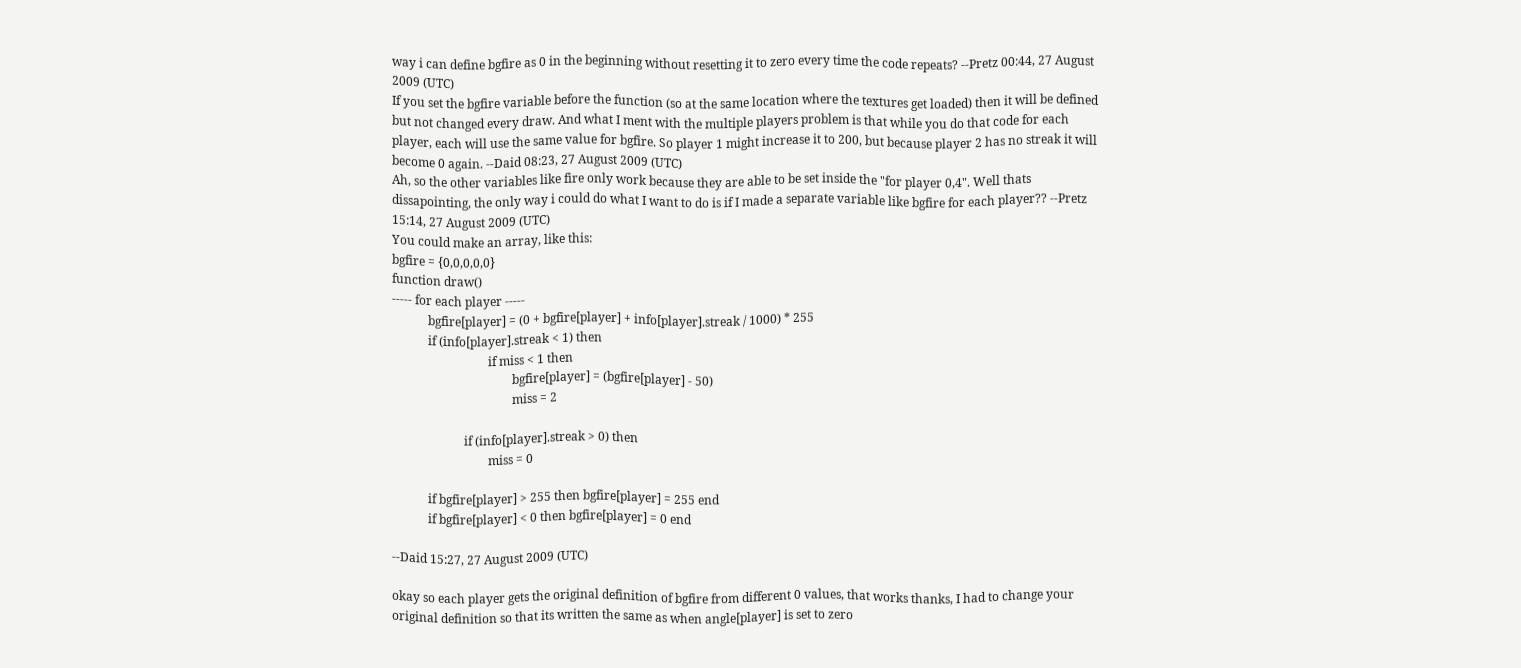way i can define bgfire as 0 in the beginning without resetting it to zero every time the code repeats? --Pretz 00:44, 27 August 2009 (UTC)
If you set the bgfire variable before the function (so at the same location where the textures get loaded) then it will be defined but not changed every draw. And what I ment with the multiple players problem is that while you do that code for each player, each will use the same value for bgfire. So player 1 might increase it to 200, but because player 2 has no streak it will become 0 again. --Daid 08:23, 27 August 2009 (UTC)
Ah, so the other variables like fire only work because they are able to be set inside the "for player 0,4". Well thats dissapointing, the only way i could do what I want to do is if I made a separate variable like bgfire for each player?? --Pretz 15:14, 27 August 2009 (UTC)
You could make an array, like this:
bgfire = {0,0,0,0,0}
function draw()
----- for each player -----
            bgfire[player] = (0 + bgfire[player] + info[player].streak / 1000) * 255
            if (info[player].streak < 1) then
                                if miss < 1 then
                                        bgfire[player] = (bgfire[player] - 50)
                                        miss = 2

                        if (info[player].streak > 0) then
                                miss = 0

            if bgfire[player] > 255 then bgfire[player] = 255 end
            if bgfire[player] < 0 then bgfire[player] = 0 end

--Daid 15:27, 27 August 2009 (UTC)

okay so each player gets the original definition of bgfire from different 0 values, that works thanks, I had to change your original definition so that its written the same as when angle[player] is set to zero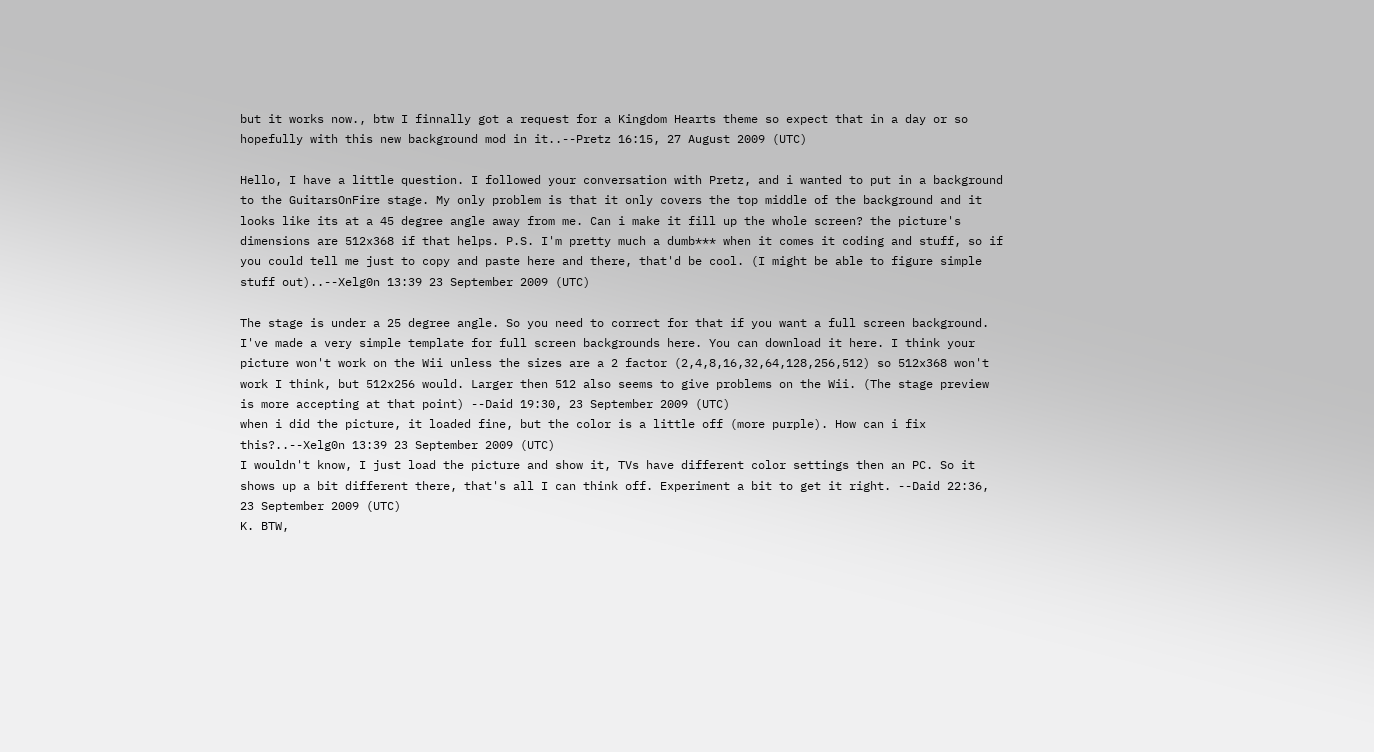but it works now., btw I finnally got a request for a Kingdom Hearts theme so expect that in a day or so hopefully with this new background mod in it..--Pretz 16:15, 27 August 2009 (UTC)

Hello, I have a little question. I followed your conversation with Pretz, and i wanted to put in a background to the GuitarsOnFire stage. My only problem is that it only covers the top middle of the background and it looks like its at a 45 degree angle away from me. Can i make it fill up the whole screen? the picture's dimensions are 512x368 if that helps. P.S. I'm pretty much a dumb*** when it comes it coding and stuff, so if you could tell me just to copy and paste here and there, that'd be cool. (I might be able to figure simple stuff out)..--Xelg0n 13:39 23 September 2009 (UTC)

The stage is under a 25 degree angle. So you need to correct for that if you want a full screen background. I've made a very simple template for full screen backgrounds here. You can download it here. I think your picture won't work on the Wii unless the sizes are a 2 factor (2,4,8,16,32,64,128,256,512) so 512x368 won't work I think, but 512x256 would. Larger then 512 also seems to give problems on the Wii. (The stage preview is more accepting at that point) --Daid 19:30, 23 September 2009 (UTC)
when i did the picture, it loaded fine, but the color is a little off (more purple). How can i fix this?..--Xelg0n 13:39 23 September 2009 (UTC)
I wouldn't know, I just load the picture and show it, TVs have different color settings then an PC. So it shows up a bit different there, that's all I can think off. Experiment a bit to get it right. --Daid 22:36, 23 September 2009 (UTC)
K. BTW,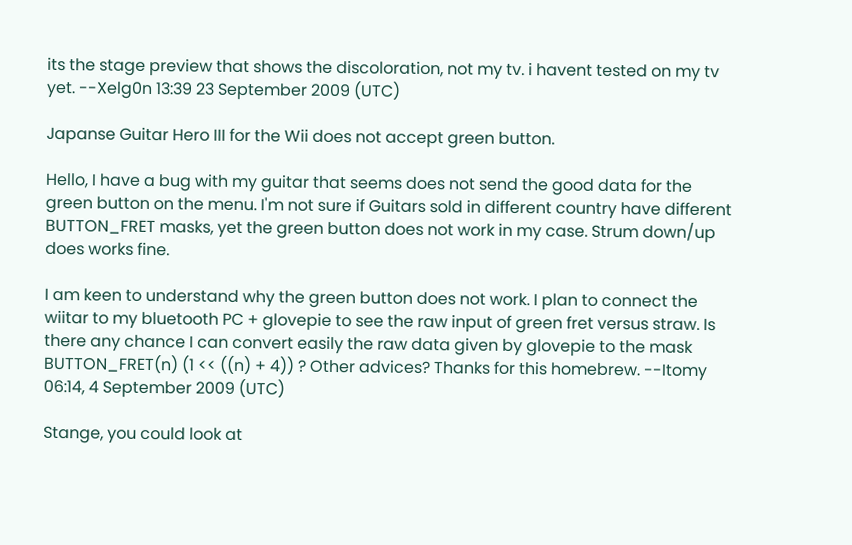its the stage preview that shows the discoloration, not my tv. i havent tested on my tv yet. --Xelg0n 13:39 23 September 2009 (UTC)

Japanse Guitar Hero III for the Wii does not accept green button.

Hello, I have a bug with my guitar that seems does not send the good data for the green button on the menu. I'm not sure if Guitars sold in different country have different BUTTON_FRET masks, yet the green button does not work in my case. Strum down/up does works fine.

I am keen to understand why the green button does not work. I plan to connect the wiitar to my bluetooth PC + glovepie to see the raw input of green fret versus straw. Is there any chance I can convert easily the raw data given by glovepie to the mask BUTTON_FRET(n) (1 << ((n) + 4)) ? Other advices? Thanks for this homebrew. --Itomy 06:14, 4 September 2009 (UTC)

Stange, you could look at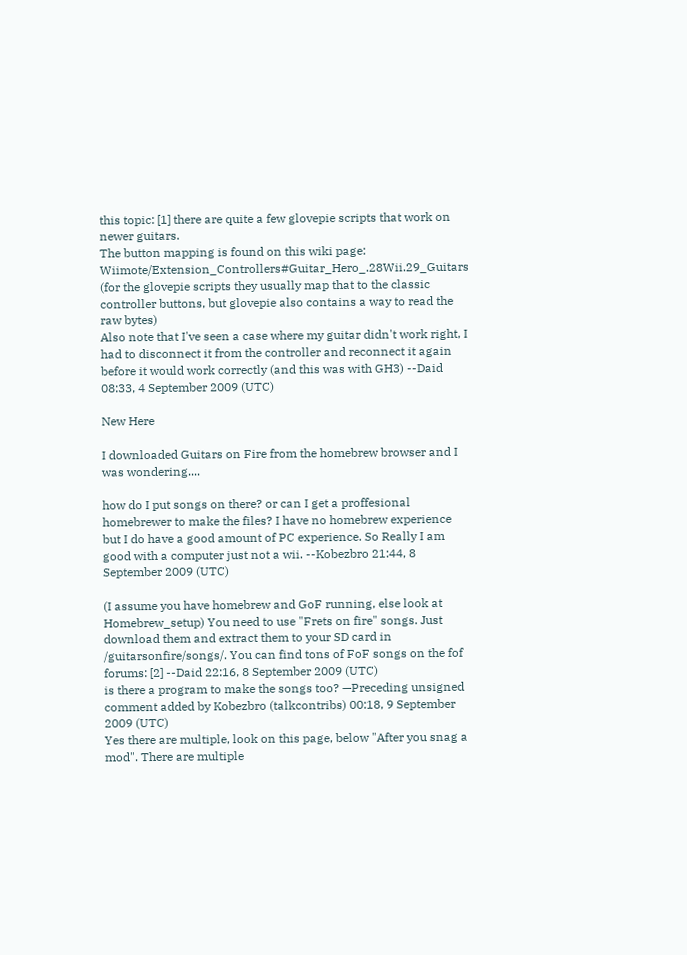this topic: [1] there are quite a few glovepie scripts that work on newer guitars.
The button mapping is found on this wiki page: Wiimote/Extension_Controllers#Guitar_Hero_.28Wii.29_Guitars (for the glovepie scripts they usually map that to the classic controller buttons, but glovepie also contains a way to read the raw bytes)
Also note that I've seen a case where my guitar didn't work right, I had to disconnect it from the controller and reconnect it again before it would work correctly (and this was with GH3) --Daid 08:33, 4 September 2009 (UTC)

New Here

I downloaded Guitars on Fire from the homebrew browser and I was wondering....

how do I put songs on there? or can I get a proffesional homebrewer to make the files? I have no homebrew experience but I do have a good amount of PC experience. So Really I am good with a computer just not a wii. --Kobezbro 21:44, 8 September 2009 (UTC)

(I assume you have homebrew and GoF running, else look at Homebrew_setup) You need to use "Frets on fire" songs. Just download them and extract them to your SD card in /guitarsonfire/songs/. You can find tons of FoF songs on the fof forums: [2] --Daid 22:16, 8 September 2009 (UTC)
is there a program to make the songs too? —Preceding unsigned comment added by Kobezbro (talkcontribs) 00:18, 9 September 2009 (UTC)
Yes there are multiple, look on this page, below "After you snag a mod". There are multiple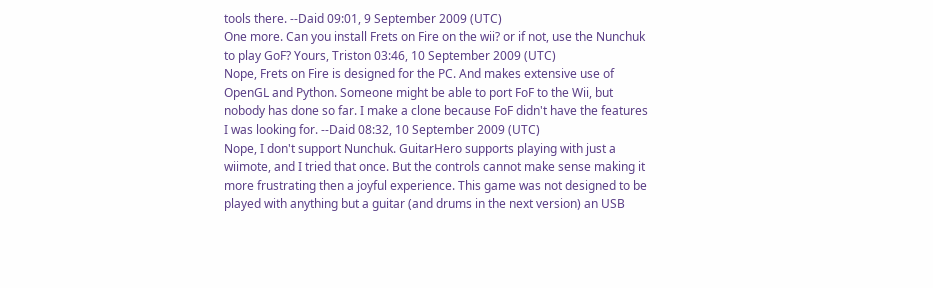tools there. --Daid 09:01, 9 September 2009 (UTC)
One more. Can you install Frets on Fire on the wii? or if not, use the Nunchuk to play GoF? Yours, Triston 03:46, 10 September 2009 (UTC)
Nope, Frets on Fire is designed for the PC. And makes extensive use of OpenGL and Python. Someone might be able to port FoF to the Wii, but nobody has done so far. I make a clone because FoF didn't have the features I was looking for. --Daid 08:32, 10 September 2009 (UTC)
Nope, I don't support Nunchuk. GuitarHero supports playing with just a wiimote, and I tried that once. But the controls cannot make sense making it more frustrating then a joyful experience. This game was not designed to be played with anything but a guitar (and drums in the next version) an USB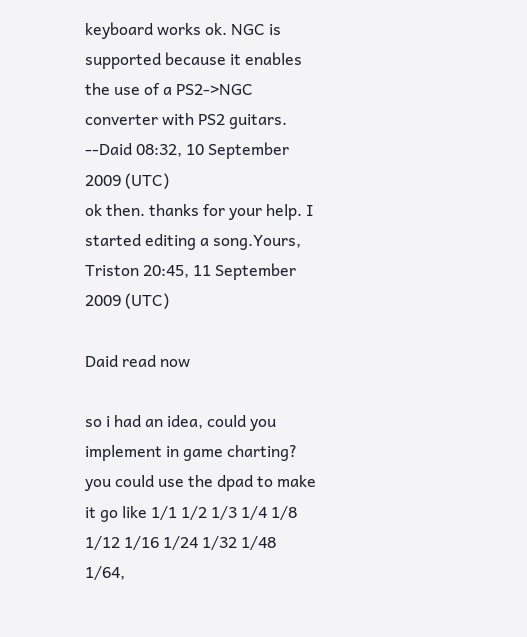keyboard works ok. NGC is supported because it enables the use of a PS2->NGC converter with PS2 guitars. --Daid 08:32, 10 September 2009 (UTC)
ok then. thanks for your help. I started editing a song.Yours, Triston 20:45, 11 September 2009 (UTC)

Daid read now

so i had an idea, could you implement in game charting? you could use the dpad to make it go like 1/1 1/2 1/3 1/4 1/8 1/12 1/16 1/24 1/32 1/48 1/64,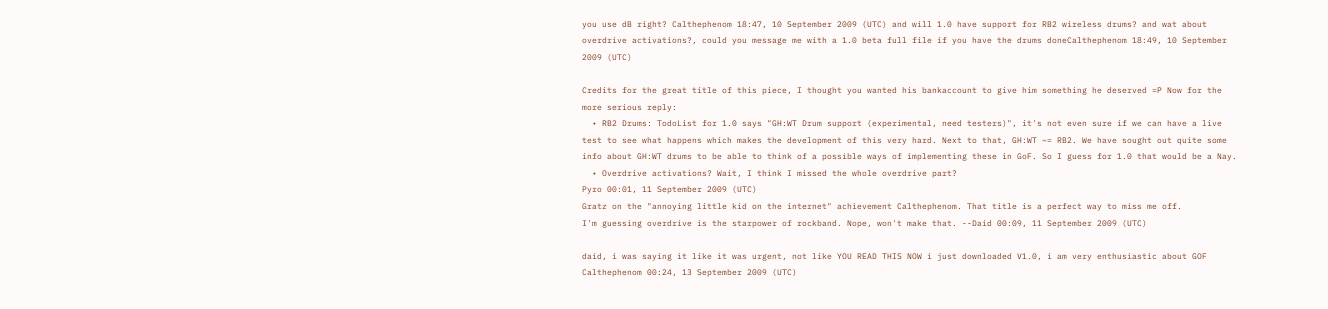you use dB right? Calthephenom 18:47, 10 September 2009 (UTC) and will 1.0 have support for RB2 wireless drums? and wat about overdrive activations?, could you message me with a 1.0 beta full file if you have the drums doneCalthephenom 18:49, 10 September 2009 (UTC)

Credits for the great title of this piece, I thought you wanted his bankaccount to give him something he deserved =P Now for the more serious reply:
  • RB2 Drums: TodoList for 1.0 says "GH:WT Drum support (experimental, need testers)", it's not even sure if we can have a live test to see what happens which makes the development of this very hard. Next to that, GH:WT ~= RB2. We have sought out quite some info about GH:WT drums to be able to think of a possible ways of implementing these in GoF. So I guess for 1.0 that would be a Nay.
  • Overdrive activations? Wait, I think I missed the whole overdrive part?
Pyro 00:01, 11 September 2009 (UTC)
Gratz on the "annoying little kid on the internet" achievement Calthephenom. That title is a perfect way to miss me off.
I'm guessing overdrive is the starpower of rockband. Nope, won't make that. --Daid 00:09, 11 September 2009 (UTC)

daid, i was saying it like it was urgent, not like YOU READ THIS NOW i just downloaded V1.0, i am very enthusiastic about GOF Calthephenom 00:24, 13 September 2009 (UTC)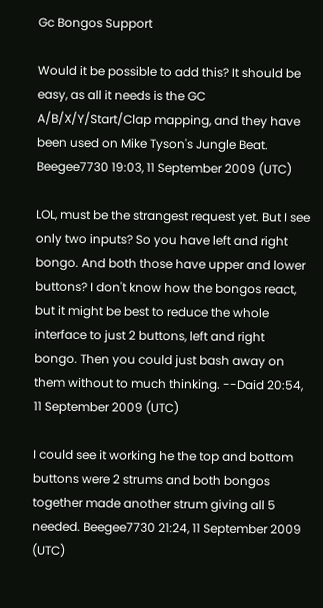Gc Bongos Support

Would it be possible to add this? It should be easy, as all it needs is the GC A/B/X/Y/Start/Clap mapping, and they have been used on Mike Tyson's Jungle Beat. Beegee7730 19:03, 11 September 2009 (UTC)

LOL, must be the strangest request yet. But I see only two inputs? So you have left and right bongo. And both those have upper and lower buttons? I don't know how the bongos react, but it might be best to reduce the whole interface to just 2 buttons, left and right bongo. Then you could just bash away on them without to much thinking. --Daid 20:54, 11 September 2009 (UTC)

I could see it working he the top and bottom buttons were 2 strums and both bongos together made another strum giving all 5 needed. Beegee7730 21:24, 11 September 2009 (UTC)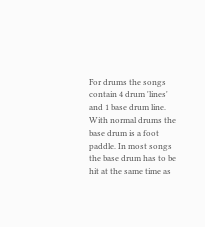For drums the songs contain 4 drum 'lines' and 1 base drum line. With normal drums the base drum is a foot paddle. In most songs the base drum has to be hit at the same time as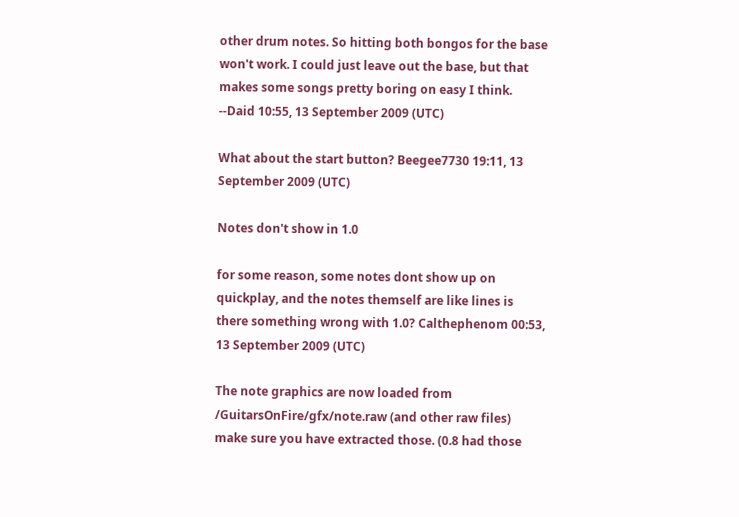other drum notes. So hitting both bongos for the base won't work. I could just leave out the base, but that makes some songs pretty boring on easy I think. --Daid 10:55, 13 September 2009 (UTC)

What about the start button? Beegee7730 19:11, 13 September 2009 (UTC)

Notes don't show in 1.0

for some reason, some notes dont show up on quickplay, and the notes themself are like lines is there something wrong with 1.0? Calthephenom 00:53, 13 September 2009 (UTC)

The note graphics are now loaded from /GuitarsOnFire/gfx/note.raw (and other raw files) make sure you have extracted those. (0.8 had those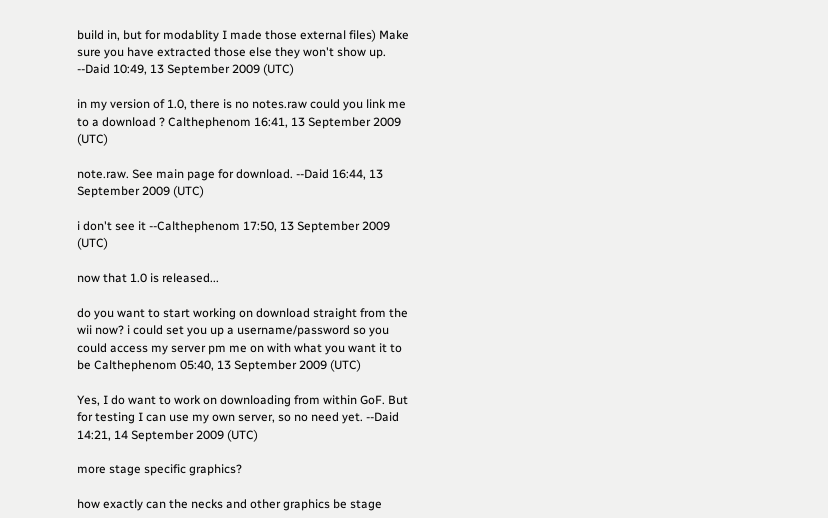build in, but for modablity I made those external files) Make sure you have extracted those else they won't show up. --Daid 10:49, 13 September 2009 (UTC)

in my version of 1.0, there is no notes.raw could you link me to a download ? Calthephenom 16:41, 13 September 2009 (UTC)

note.raw. See main page for download. --Daid 16:44, 13 September 2009 (UTC)

i don't see it --Calthephenom 17:50, 13 September 2009 (UTC)

now that 1.0 is released...

do you want to start working on download straight from the wii now? i could set you up a username/password so you could access my server pm me on with what you want it to be Calthephenom 05:40, 13 September 2009 (UTC)

Yes, I do want to work on downloading from within GoF. But for testing I can use my own server, so no need yet. --Daid 14:21, 14 September 2009 (UTC)

more stage specific graphics?

how exactly can the necks and other graphics be stage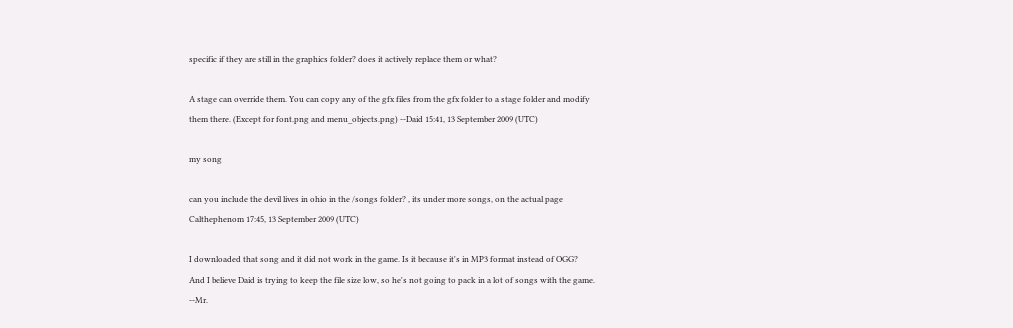specific if they are still in the graphics folder? does it actively replace them or what?

A stage can override them. You can copy any of the gfx files from the gfx folder to a stage folder and modify them there. (Except for font.png and menu_objects.png) --Daid 15:41, 13 September 2009 (UTC)

my song

can you include the devil lives in ohio in the /songs folder? , its under more songs, on the actual page Calthephenom 17:45, 13 September 2009 (UTC)

I downloaded that song and it did not work in the game. Is it because it's in MP3 format instead of OGG? And I believe Daid is trying to keep the file size low, so he's not going to pack in a lot of songs with the game. --Mr.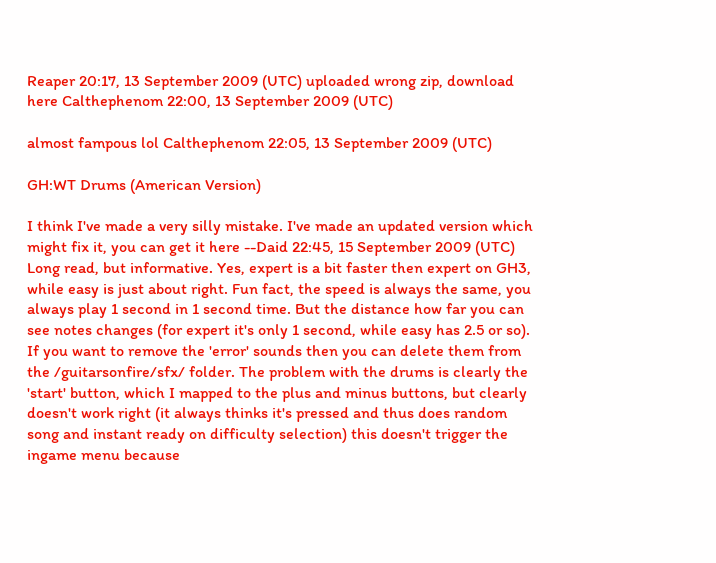Reaper 20:17, 13 September 2009 (UTC) uploaded wrong zip, download here Calthephenom 22:00, 13 September 2009 (UTC)

almost fampous lol Calthephenom 22:05, 13 September 2009 (UTC)

GH:WT Drums (American Version)

I think I've made a very silly mistake. I've made an updated version which might fix it, you can get it here --Daid 22:45, 15 September 2009 (UTC)
Long read, but informative. Yes, expert is a bit faster then expert on GH3, while easy is just about right. Fun fact, the speed is always the same, you always play 1 second in 1 second time. But the distance how far you can see notes changes (for expert it's only 1 second, while easy has 2.5 or so). If you want to remove the 'error' sounds then you can delete them from the /guitarsonfire/sfx/ folder. The problem with the drums is clearly the 'start' button, which I mapped to the plus and minus buttons, but clearly doesn't work right (it always thinks it's pressed and thus does random song and instant ready on difficulty selection) this doesn't trigger the ingame menu because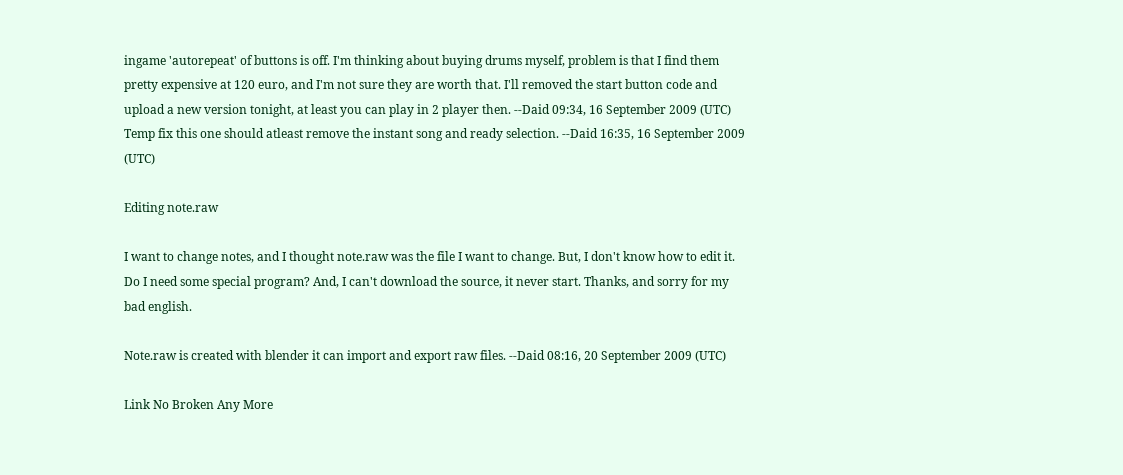ingame 'autorepeat' of buttons is off. I'm thinking about buying drums myself, problem is that I find them pretty expensive at 120 euro, and I'm not sure they are worth that. I'll removed the start button code and upload a new version tonight, at least you can play in 2 player then. --Daid 09:34, 16 September 2009 (UTC)
Temp fix this one should atleast remove the instant song and ready selection. --Daid 16:35, 16 September 2009 (UTC)

Editing note.raw

I want to change notes, and I thought note.raw was the file I want to change. But, I don't know how to edit it. Do I need some special program? And, I can't download the source, it never start. Thanks, and sorry for my bad english.

Note.raw is created with blender it can import and export raw files. --Daid 08:16, 20 September 2009 (UTC)

Link No Broken Any More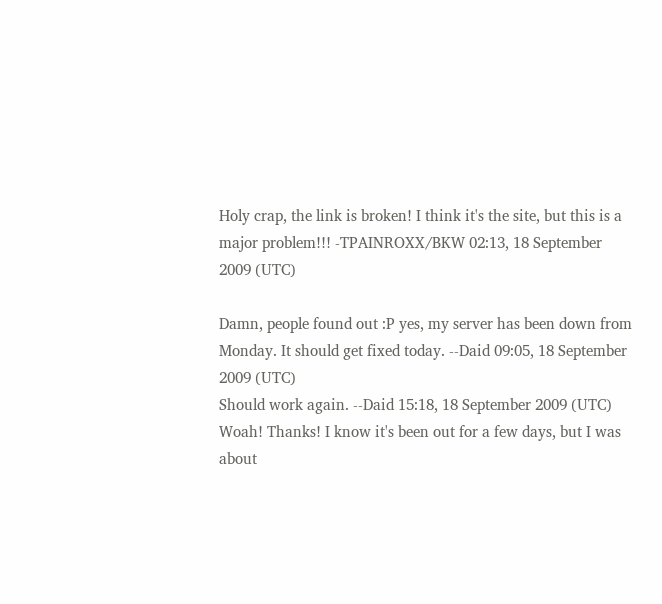Holy crap, the link is broken! I think it's the site, but this is a major problem!!! -TPAINROXX/BKW 02:13, 18 September 2009 (UTC)

Damn, people found out :P yes, my server has been down from Monday. It should get fixed today. --Daid 09:05, 18 September 2009 (UTC)
Should work again. --Daid 15:18, 18 September 2009 (UTC)
Woah! Thanks! I know it's been out for a few days, but I was about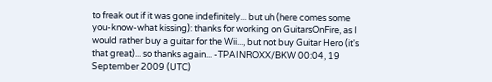to freak out if it was gone indefinitely... but uh (here comes some you-know-what kissing): thanks for working on GuitarsOnFire, as I would rather buy a guitar for the Wii..., but not buy Guitar Hero (it's that great)... so thanks again... -TPAINROXX/BKW 00:04, 19 September 2009 (UTC)